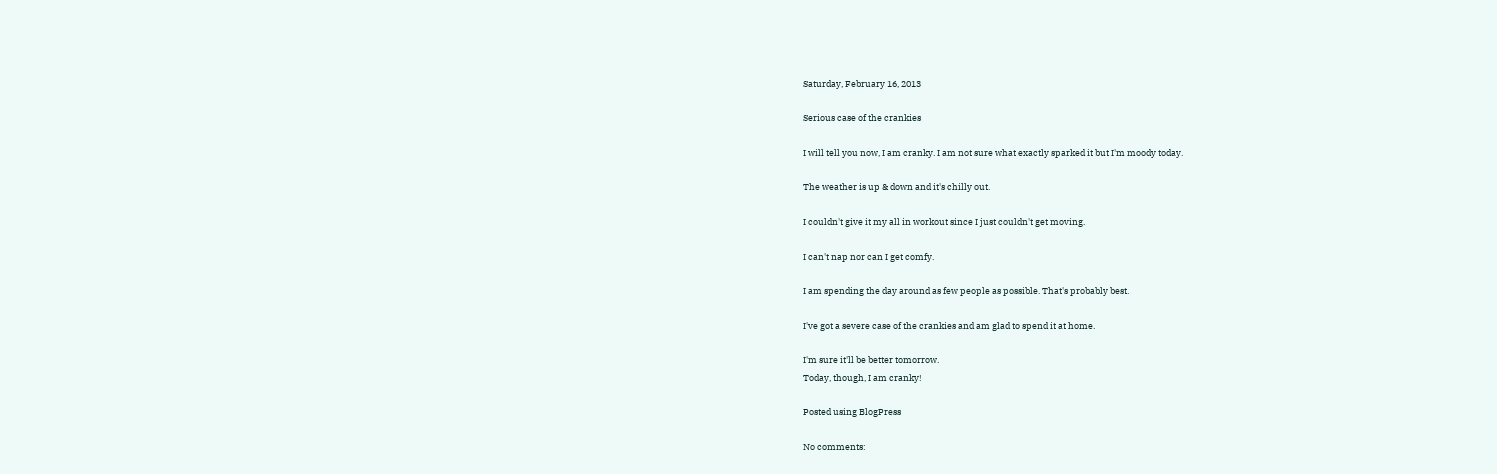Saturday, February 16, 2013

Serious case of the crankies

I will tell you now, I am cranky. I am not sure what exactly sparked it but I'm moody today.

The weather is up & down and it's chilly out.

I couldn't give it my all in workout since I just couldn't get moving.

I can't nap nor can I get comfy.

I am spending the day around as few people as possible. That's probably best.

I've got a severe case of the crankies and am glad to spend it at home.

I'm sure it'll be better tomorrow.
Today, though, I am cranky!

Posted using BlogPress

No comments: